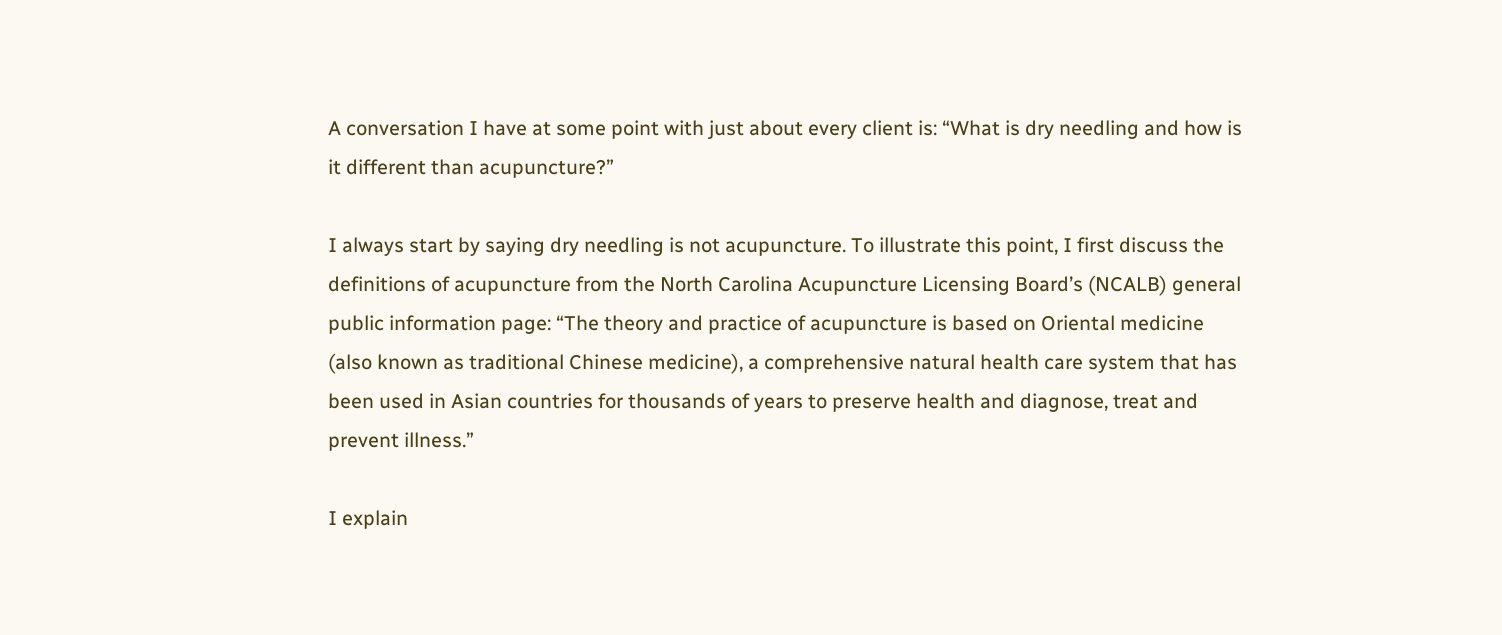A conversation I have at some point with just about every client is: “What is dry needling and how is it different than acupuncture?”

I always start by saying dry needling is not acupuncture. To illustrate this point, I first discuss the definitions of acupuncture from the North Carolina Acupuncture Licensing Board’s (NCALB) general public information page: “The theory and practice of acupuncture is based on Oriental medicine (also known as traditional Chinese medicine), a comprehensive natural health care system that has been used in Asian countries for thousands of years to preserve health and diagnose, treat and prevent illness.”

I explain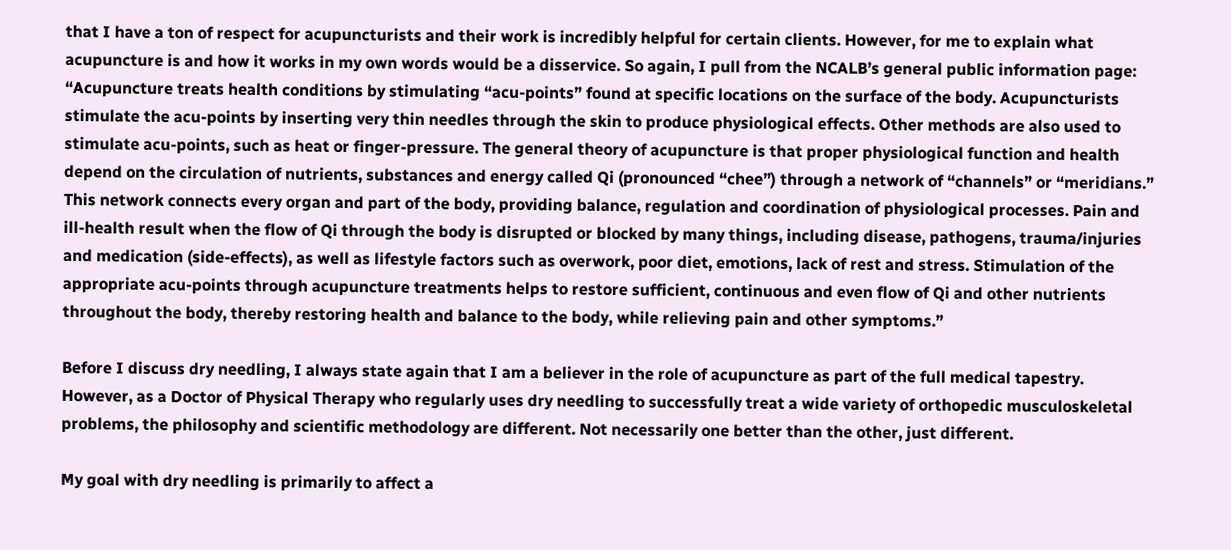that I have a ton of respect for acupuncturists and their work is incredibly helpful for certain clients. However, for me to explain what acupuncture is and how it works in my own words would be a disservice. So again, I pull from the NCALB’s general public information page: “Acupuncture treats health conditions by stimulating “acu-points” found at specific locations on the surface of the body. Acupuncturists stimulate the acu-points by inserting very thin needles through the skin to produce physiological effects. Other methods are also used to stimulate acu-points, such as heat or finger-pressure. The general theory of acupuncture is that proper physiological function and health depend on the circulation of nutrients, substances and energy called Qi (pronounced “chee”) through a network of “channels” or “meridians.” This network connects every organ and part of the body, providing balance, regulation and coordination of physiological processes. Pain and ill-health result when the flow of Qi through the body is disrupted or blocked by many things, including disease, pathogens, trauma/injuries and medication (side-effects), as well as lifestyle factors such as overwork, poor diet, emotions, lack of rest and stress. Stimulation of the appropriate acu-points through acupuncture treatments helps to restore sufficient, continuous and even flow of Qi and other nutrients throughout the body, thereby restoring health and balance to the body, while relieving pain and other symptoms.”

Before I discuss dry needling, I always state again that I am a believer in the role of acupuncture as part of the full medical tapestry. However, as a Doctor of Physical Therapy who regularly uses dry needling to successfully treat a wide variety of orthopedic musculoskeletal problems, the philosophy and scientific methodology are different. Not necessarily one better than the other, just different.

My goal with dry needling is primarily to affect a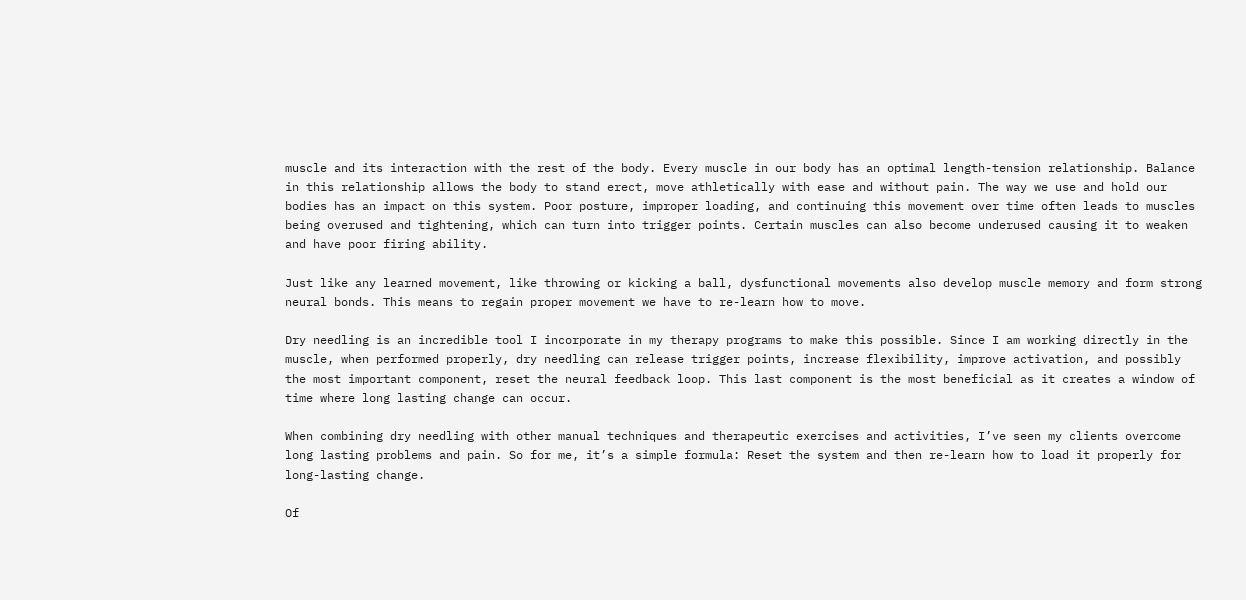muscle and its interaction with the rest of the body. Every muscle in our body has an optimal length-tension relationship. Balance in this relationship allows the body to stand erect, move athletically with ease and without pain. The way we use and hold our bodies has an impact on this system. Poor posture, improper loading, and continuing this movement over time often leads to muscles being overused and tightening, which can turn into trigger points. Certain muscles can also become underused causing it to weaken and have poor firing ability.

Just like any learned movement, like throwing or kicking a ball, dysfunctional movements also develop muscle memory and form strong neural bonds. This means to regain proper movement we have to re-learn how to move.

Dry needling is an incredible tool I incorporate in my therapy programs to make this possible. Since I am working directly in the muscle, when performed properly, dry needling can release trigger points, increase flexibility, improve activation, and possibly the most important component, reset the neural feedback loop. This last component is the most beneficial as it creates a window of time where long lasting change can occur.

When combining dry needling with other manual techniques and therapeutic exercises and activities, I’ve seen my clients overcome long lasting problems and pain. So for me, it’s a simple formula: Reset the system and then re-learn how to load it properly for long-lasting change.

Of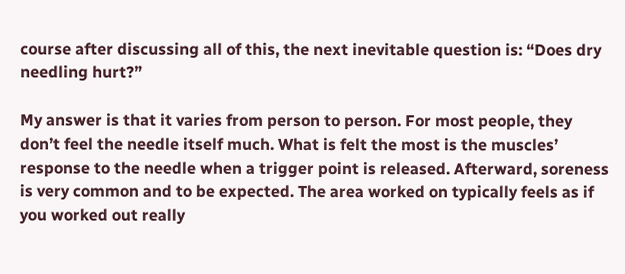course after discussing all of this, the next inevitable question is: “Does dry needling hurt?”

My answer is that it varies from person to person. For most people, they don’t feel the needle itself much. What is felt the most is the muscles’ response to the needle when a trigger point is released. Afterward, soreness is very common and to be expected. The area worked on typically feels as if you worked out really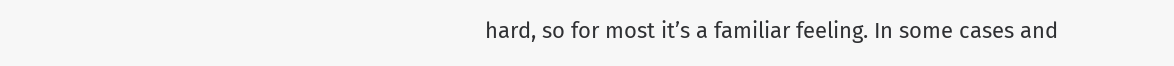hard, so for most it’s a familiar feeling. In some cases and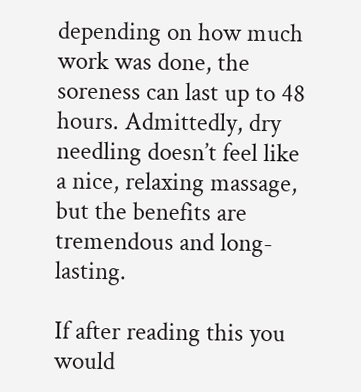depending on how much work was done, the soreness can last up to 48 hours. Admittedly, dry needling doesn’t feel like a nice, relaxing massage, but the benefits are tremendous and long-lasting.

If after reading this you would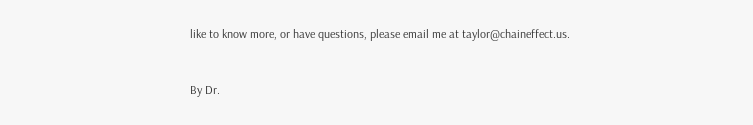like to know more, or have questions, please email me at taylor@chaineffect.us.


By Dr.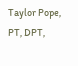Taylor Pope, PT, DPT,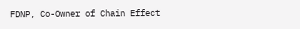FDNP, Co-Owner of Chain Effect